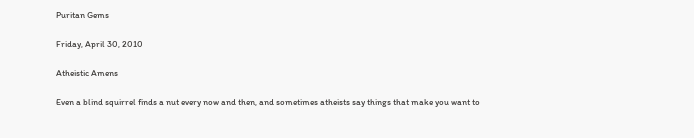Puritan Gems

Friday, April 30, 2010

Atheistic Amens

Even a blind squirrel finds a nut every now and then, and sometimes atheists say things that make you want to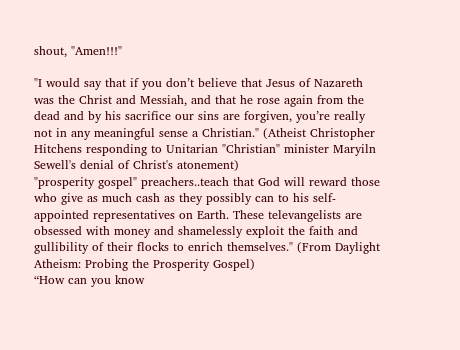shout, "Amen!!!"

"I would say that if you don’t believe that Jesus of Nazareth was the Christ and Messiah, and that he rose again from the dead and by his sacrifice our sins are forgiven, you’re really not in any meaningful sense a Christian." (Atheist Christopher Hitchens responding to Unitarian "Christian" minister Maryiln Sewell's denial of Christ's atonement)
"prosperity gospel" preachers..teach that God will reward those who give as much cash as they possibly can to his self-appointed representatives on Earth. These televangelists are obsessed with money and shamelessly exploit the faith and gullibility of their flocks to enrich themselves." (From Daylight Atheism: Probing the Prosperity Gospel)
“How can you know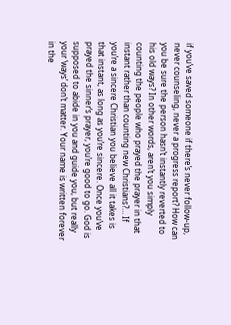if you’ve saved someone if there’s never follow-up, never counseling, never a progress report? How can you be sure the person hasn’t instantly reverted to his old ways? In other words, aren’t you simply counting the people who prayed the prayer in that instant rather than counting new Christians?… If you’re a sincere Christian you believe all it takes is that instant, as long as you’re sincere. Once you’ve prayed the sinner’s prayer, you’re good to go. God is supposed to abide in you and guide you, but really your ‘ways’ don’t matter. Your name is written forever in the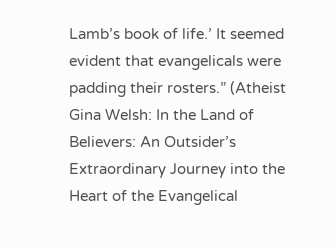Lamb’s book of life.’ It seemed evident that evangelicals were padding their rosters.” (Atheist Gina Welsh: In the Land of Believers: An Outsider’s Extraordinary Journey into the Heart of the Evangelical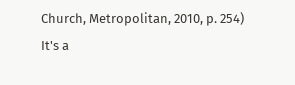Church, Metropolitan, 2010, p. 254)
It's a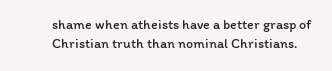shame when atheists have a better grasp of Christian truth than nominal Christians.